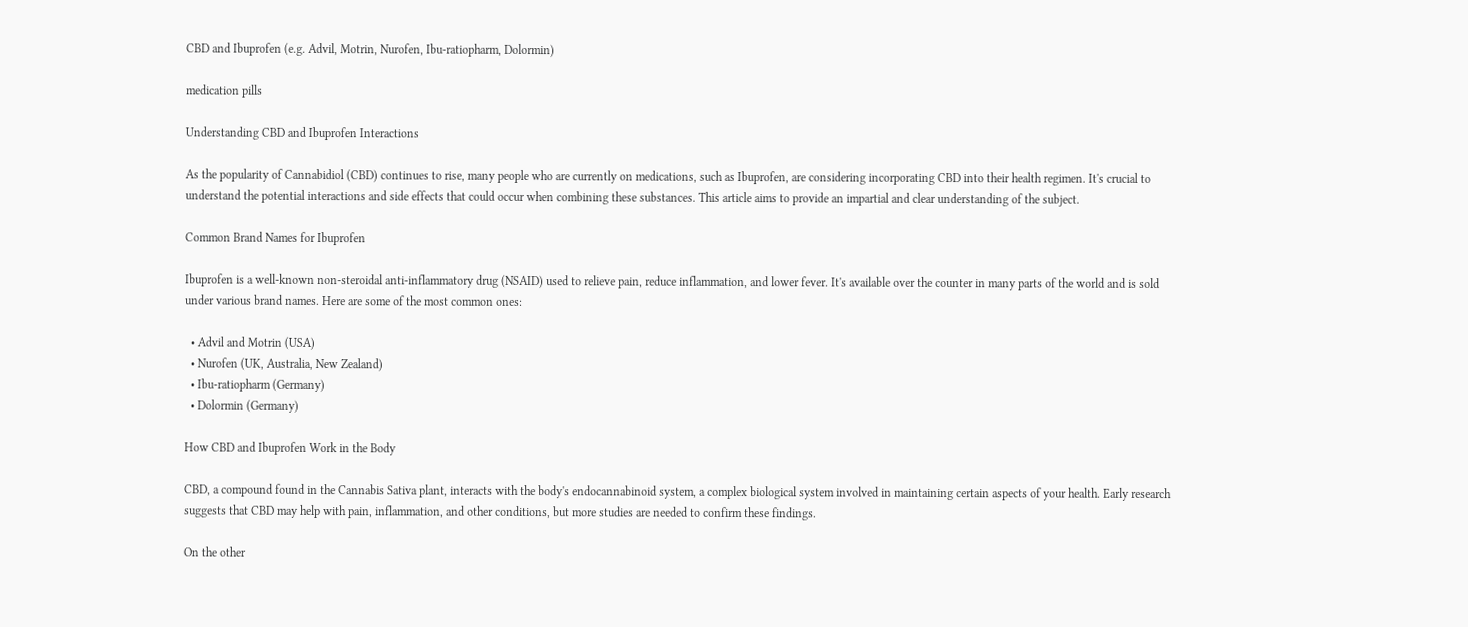CBD and Ibuprofen (e.g. Advil, Motrin, Nurofen, Ibu-ratiopharm, Dolormin)

medication pills

Understanding CBD and Ibuprofen Interactions

As the popularity of Cannabidiol (CBD) continues to rise, many people who are currently on medications, such as Ibuprofen, are considering incorporating CBD into their health regimen. It's crucial to understand the potential interactions and side effects that could occur when combining these substances. This article aims to provide an impartial and clear understanding of the subject.

Common Brand Names for Ibuprofen

Ibuprofen is a well-known non-steroidal anti-inflammatory drug (NSAID) used to relieve pain, reduce inflammation, and lower fever. It's available over the counter in many parts of the world and is sold under various brand names. Here are some of the most common ones:

  • Advil and Motrin (USA)
  • Nurofen (UK, Australia, New Zealand)
  • Ibu-ratiopharm (Germany)
  • Dolormin (Germany)

How CBD and Ibuprofen Work in the Body

CBD, a compound found in the Cannabis Sativa plant, interacts with the body's endocannabinoid system, a complex biological system involved in maintaining certain aspects of your health. Early research suggests that CBD may help with pain, inflammation, and other conditions, but more studies are needed to confirm these findings.

On the other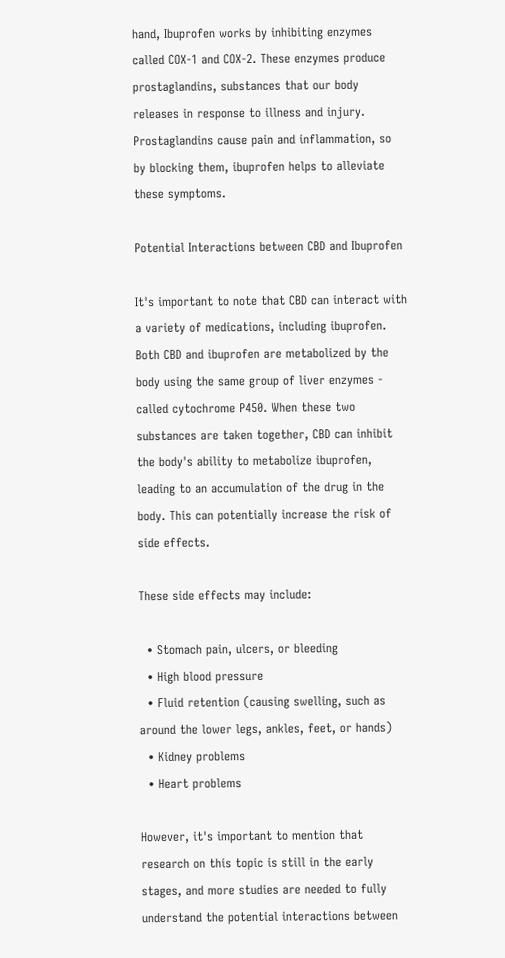hand, Ibuprofen works by inhibiting enzymes called COX-1 and COX-2. These enzymes produce prostaglandins, substances that our body releases in response to illness and injury. Prostaglandins cause pain and inflammation, so by blocking them, ibuprofen helps to alleviate these symptoms.

Potential Interactions between CBD and Ibuprofen

It's important to note that CBD can interact with a variety of medications, including ibuprofen. Both CBD and ibuprofen are metabolized by the body using the same group of liver enzymes - called cytochrome P450. When these two substances are taken together, CBD can inhibit the body's ability to metabolize ibuprofen, leading to an accumulation of the drug in the body. This can potentially increase the risk of side effects.

These side effects may include:

  • Stomach pain, ulcers, or bleeding
  • High blood pressure
  • Fluid retention (causing swelling, such as around the lower legs, ankles, feet, or hands)
  • Kidney problems
  • Heart problems

However, it's important to mention that research on this topic is still in the early stages, and more studies are needed to fully understand the potential interactions between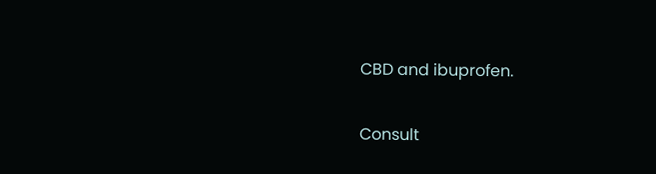CBD and ibuprofen.

Consult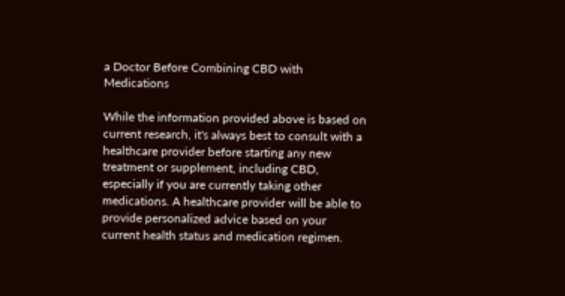a Doctor Before Combining CBD with Medications

While the information provided above is based on current research, it's always best to consult with a healthcare provider before starting any new treatment or supplement, including CBD, especially if you are currently taking other medications. A healthcare provider will be able to provide personalized advice based on your current health status and medication regimen.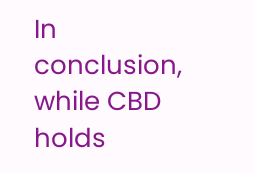In conclusion, while CBD holds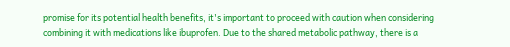promise for its potential health benefits, it's important to proceed with caution when considering combining it with medications like ibuprofen. Due to the shared metabolic pathway, there is a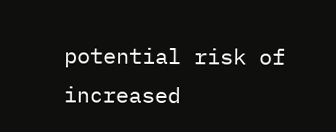potential risk of increased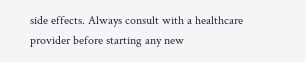side effects. Always consult with a healthcare provider before starting any new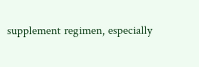supplement regimen, especially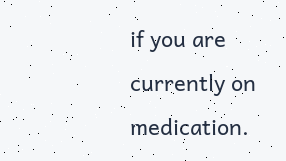if you are currently on medication.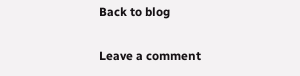Back to blog

Leave a comment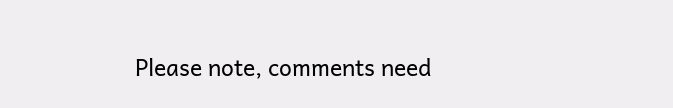Please note, comments need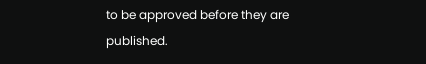to be approved before they are published.